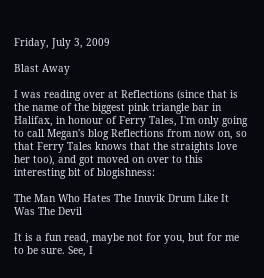Friday, July 3, 2009

Blast Away

I was reading over at Reflections (since that is the name of the biggest pink triangle bar in Halifax, in honour of Ferry Tales, I'm only going to call Megan's blog Reflections from now on, so that Ferry Tales knows that the straights love her too), and got moved on over to this interesting bit of blogishness:

The Man Who Hates The Inuvik Drum Like It Was The Devil

It is a fun read, maybe not for you, but for me to be sure. See, I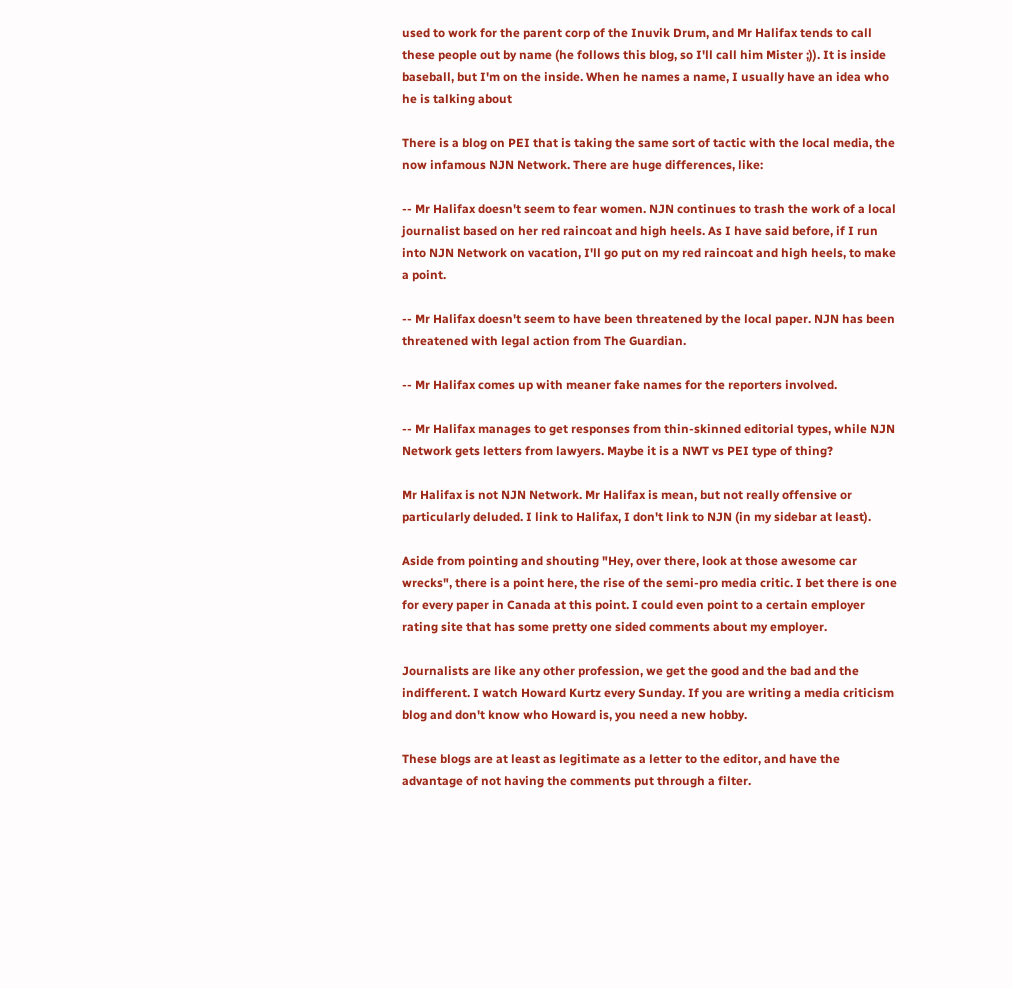used to work for the parent corp of the Inuvik Drum, and Mr Halifax tends to call these people out by name (he follows this blog, so I'll call him Mister ;)). It is inside baseball, but I'm on the inside. When he names a name, I usually have an idea who he is talking about

There is a blog on PEI that is taking the same sort of tactic with the local media, the now infamous NJN Network. There are huge differences, like:

-- Mr Halifax doesn't seem to fear women. NJN continues to trash the work of a local journalist based on her red raincoat and high heels. As I have said before, if I run into NJN Network on vacation, I'll go put on my red raincoat and high heels, to make a point.

-- Mr Halifax doesn't seem to have been threatened by the local paper. NJN has been threatened with legal action from The Guardian.

-- Mr Halifax comes up with meaner fake names for the reporters involved.

-- Mr Halifax manages to get responses from thin-skinned editorial types, while NJN Network gets letters from lawyers. Maybe it is a NWT vs PEI type of thing?

Mr Halifax is not NJN Network. Mr Halifax is mean, but not really offensive or particularly deluded. I link to Halifax, I don't link to NJN (in my sidebar at least).

Aside from pointing and shouting "Hey, over there, look at those awesome car wrecks", there is a point here, the rise of the semi-pro media critic. I bet there is one for every paper in Canada at this point. I could even point to a certain employer rating site that has some pretty one sided comments about my employer.

Journalists are like any other profession, we get the good and the bad and the indifferent. I watch Howard Kurtz every Sunday. If you are writing a media criticism blog and don't know who Howard is, you need a new hobby.

These blogs are at least as legitimate as a letter to the editor, and have the advantage of not having the comments put through a filter.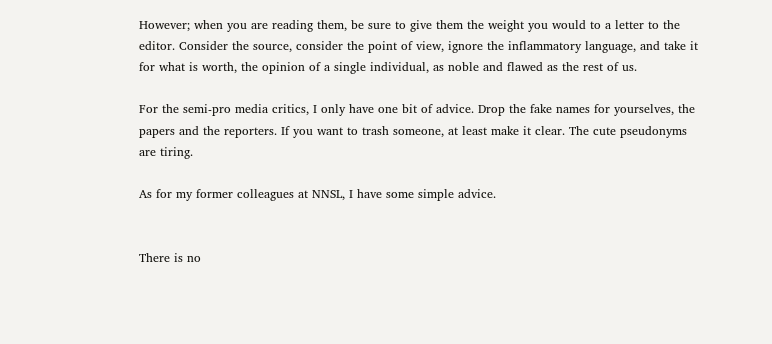However; when you are reading them, be sure to give them the weight you would to a letter to the editor. Consider the source, consider the point of view, ignore the inflammatory language, and take it for what is worth, the opinion of a single individual, as noble and flawed as the rest of us.

For the semi-pro media critics, I only have one bit of advice. Drop the fake names for yourselves, the papers and the reporters. If you want to trash someone, at least make it clear. The cute pseudonyms are tiring.

As for my former colleagues at NNSL, I have some simple advice.


There is no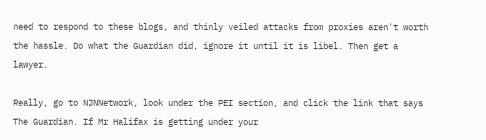need to respond to these blogs, and thinly veiled attacks from proxies aren't worth the hassle. Do what the Guardian did, ignore it until it is libel. Then get a lawyer.

Really, go to NJNNetwork, look under the PEI section, and click the link that says The Guardian. If Mr Halifax is getting under your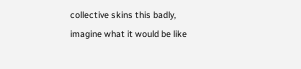collective skins this badly, imagine what it would be like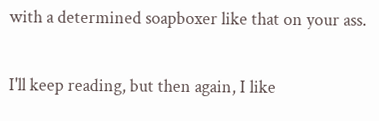with a determined soapboxer like that on your ass.

I'll keep reading, but then again, I like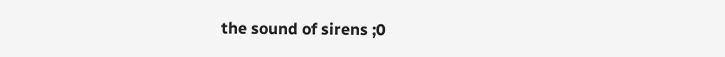the sound of sirens ;0